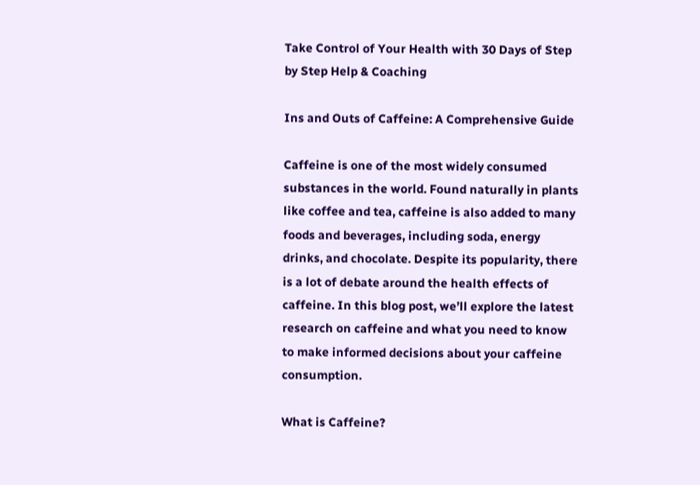Take Control of Your Health with 30 Days of Step by Step Help & Coaching

Ins and Outs of Caffeine: A Comprehensive Guide

Caffeine is one of the most widely consumed substances in the world. Found naturally in plants like coffee and tea, caffeine is also added to many foods and beverages, including soda, energy drinks, and chocolate. Despite its popularity, there is a lot of debate around the health effects of caffeine. In this blog post, we’ll explore the latest research on caffeine and what you need to know to make informed decisions about your caffeine consumption.

What is Caffeine?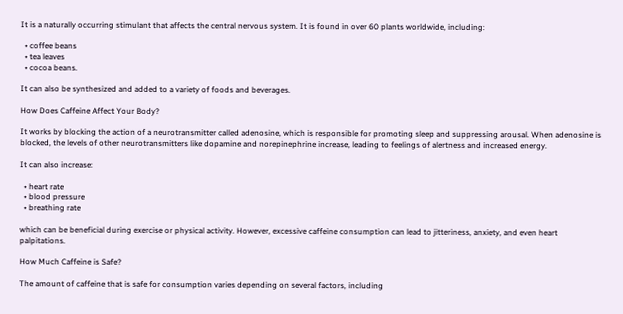It is a naturally occurring stimulant that affects the central nervous system. It is found in over 60 plants worldwide, including:

  • coffee beans
  • tea leaves
  • cocoa beans.

It can also be synthesized and added to a variety of foods and beverages.

How Does Caffeine Affect Your Body?

It works by blocking the action of a neurotransmitter called adenosine, which is responsible for promoting sleep and suppressing arousal. When adenosine is blocked, the levels of other neurotransmitters like dopamine and norepinephrine increase, leading to feelings of alertness and increased energy.

It can also increase:

  • heart rate
  • blood pressure
  • breathing rate

which can be beneficial during exercise or physical activity. However, excessive caffeine consumption can lead to jitteriness, anxiety, and even heart palpitations.

How Much Caffeine is Safe?

The amount of caffeine that is safe for consumption varies depending on several factors, including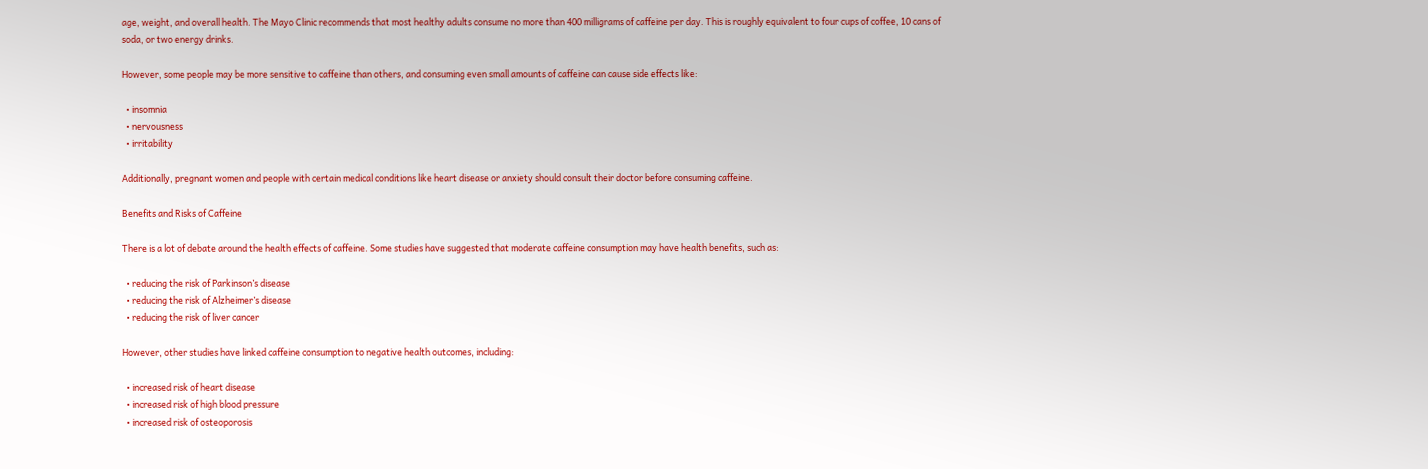age, weight, and overall health. The Mayo Clinic recommends that most healthy adults consume no more than 400 milligrams of caffeine per day. This is roughly equivalent to four cups of coffee, 10 cans of soda, or two energy drinks.

However, some people may be more sensitive to caffeine than others, and consuming even small amounts of caffeine can cause side effects like:

  • insomnia
  • nervousness
  • irritability

Additionally, pregnant women and people with certain medical conditions like heart disease or anxiety should consult their doctor before consuming caffeine.

Benefits and Risks of Caffeine

There is a lot of debate around the health effects of caffeine. Some studies have suggested that moderate caffeine consumption may have health benefits, such as:

  • reducing the risk of Parkinson’s disease
  • reducing the risk of Alzheimer’s disease
  • reducing the risk of liver cancer

However, other studies have linked caffeine consumption to negative health outcomes, including:

  • increased risk of heart disease
  • increased risk of high blood pressure
  • increased risk of osteoporosis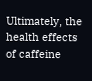Ultimately, the health effects of caffeine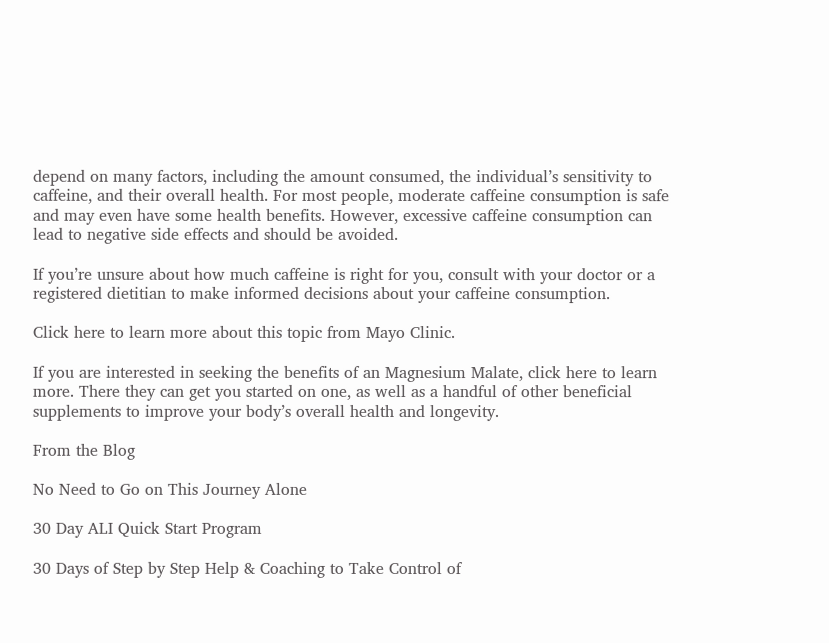depend on many factors, including the amount consumed, the individual’s sensitivity to caffeine, and their overall health. For most people, moderate caffeine consumption is safe and may even have some health benefits. However, excessive caffeine consumption can lead to negative side effects and should be avoided.

If you’re unsure about how much caffeine is right for you, consult with your doctor or a registered dietitian to make informed decisions about your caffeine consumption.

Click here to learn more about this topic from Mayo Clinic.

If you are interested in seeking the benefits of an Magnesium Malate, click here to learn more. There they can get you started on one, as well as a handful of other beneficial supplements to improve your body’s overall health and longevity.

From the Blog

No Need to Go on This Journey Alone

30 Day ALI Quick Start Program

30 Days of Step by Step Help & Coaching to Take Control of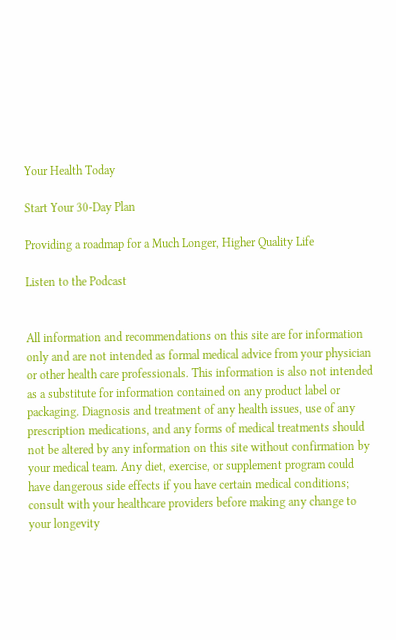Your Health Today

Start Your 30-Day Plan

Providing a roadmap for a Much Longer, Higher Quality Life

Listen to the Podcast


All information and recommendations on this site are for information only and are not intended as formal medical advice from your physician or other health care professionals. This information is also not intended as a substitute for information contained on any product label or packaging. Diagnosis and treatment of any health issues, use of any prescription medications, and any forms of medical treatments should not be altered by any information on this site without confirmation by your medical team. Any diet, exercise, or supplement program could have dangerous side effects if you have certain medical conditions; consult with your healthcare providers before making any change to your longevity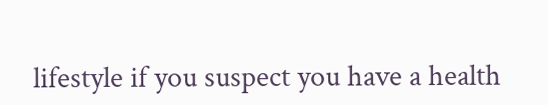lifestyle if you suspect you have a health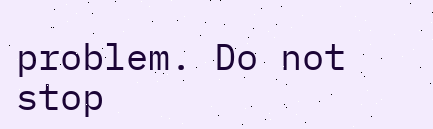problem. Do not stop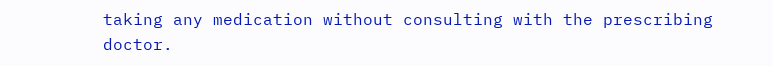taking any medication without consulting with the prescribing doctor.